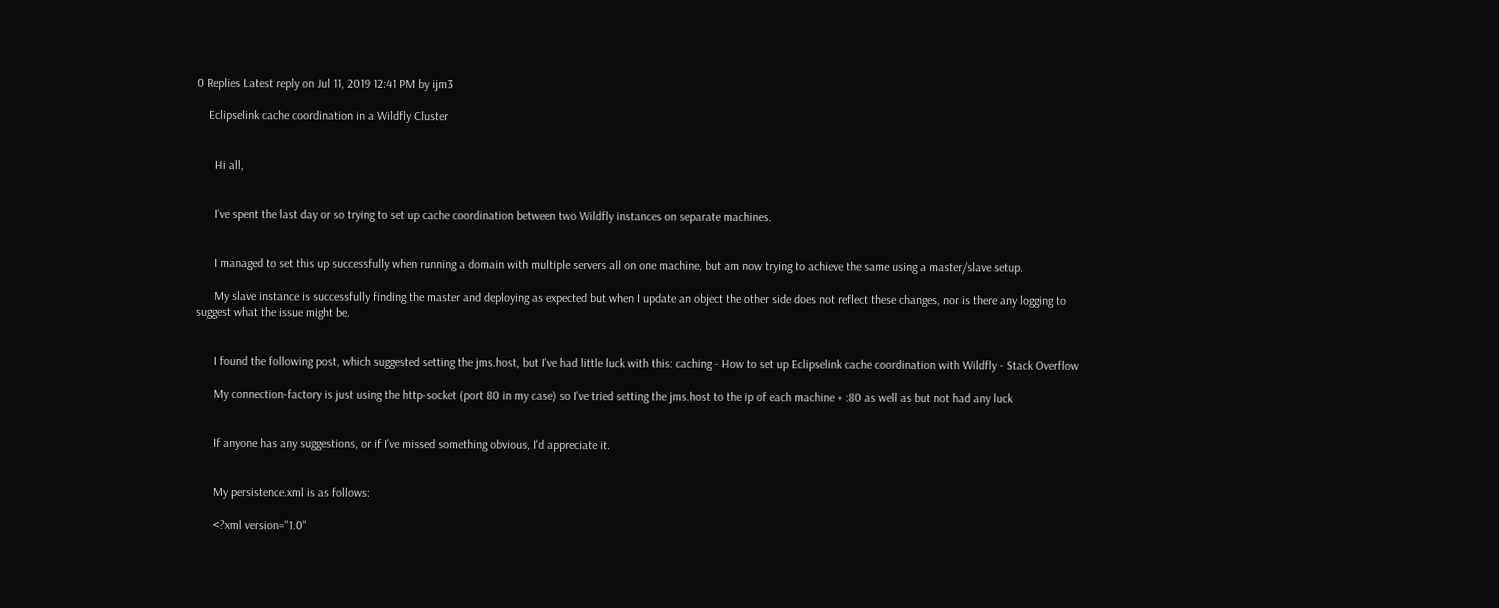0 Replies Latest reply on Jul 11, 2019 12:41 PM by ijm3

    Eclipselink cache coordination in a Wildfly Cluster


      Hi all,


      I've spent the last day or so trying to set up cache coordination between two Wildfly instances on separate machines.


      I managed to set this up successfully when running a domain with multiple servers all on one machine, but am now trying to achieve the same using a master/slave setup.

      My slave instance is successfully finding the master and deploying as expected but when I update an object the other side does not reflect these changes, nor is there any logging to suggest what the issue might be.


      I found the following post, which suggested setting the jms.host, but I've had little luck with this: caching - How to set up Eclipselink cache coordination with Wildfly - Stack Overflow

      My connection-factory is just using the http-socket (port 80 in my case) so I've tried setting the jms.host to the ip of each machine + :80 as well as but not had any luck


      If anyone has any suggestions, or if I've missed something obvious, I'd appreciate it.


      My persistence.xml is as follows:

      <?xml version="1.0"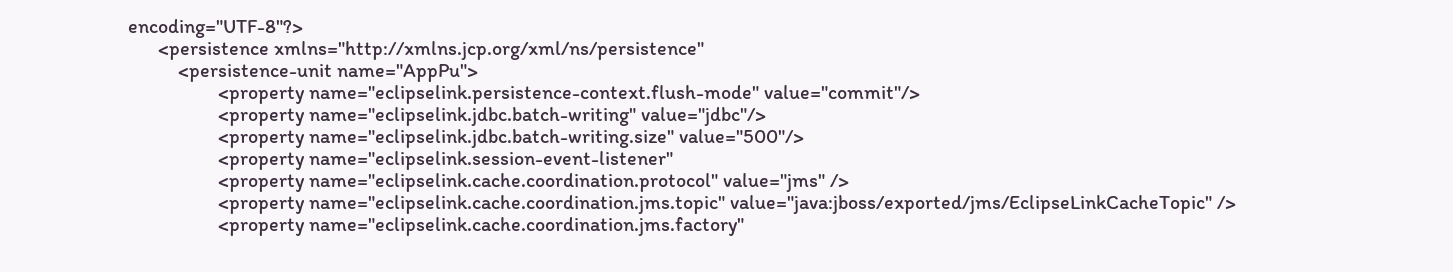encoding="UTF-8"?>
      <persistence xmlns="http://xmlns.jcp.org/xml/ns/persistence"
          <persistence-unit name="AppPu">
                  <property name="eclipselink.persistence-context.flush-mode" value="commit"/>
                  <property name="eclipselink.jdbc.batch-writing" value="jdbc"/>
                  <property name="eclipselink.jdbc.batch-writing.size" value="500"/>
                  <property name="eclipselink.session-event-listener"
                  <property name="eclipselink.cache.coordination.protocol" value="jms" />
                  <property name="eclipselink.cache.coordination.jms.topic" value="java:jboss/exported/jms/EclipseLinkCacheTopic" />
                  <property name="eclipselink.cache.coordination.jms.factory"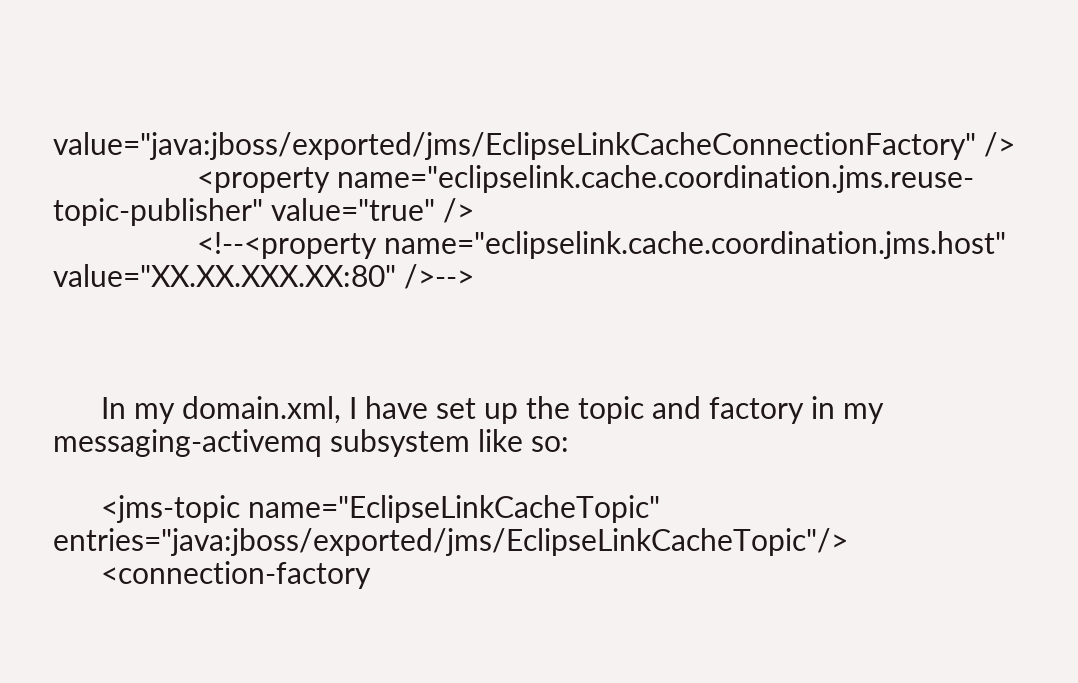value="java:jboss/exported/jms/EclipseLinkCacheConnectionFactory" />
                  <property name="eclipselink.cache.coordination.jms.reuse-topic-publisher" value="true" />
                  <!--<property name="eclipselink.cache.coordination.jms.host" value="XX.XX.XXX.XX:80" />-->



      In my domain.xml, I have set up the topic and factory in my messaging-activemq subsystem like so:

      <jms-topic name="EclipseLinkCacheTopic" entries="java:jboss/exported/jms/EclipseLinkCacheTopic"/>
      <connection-factory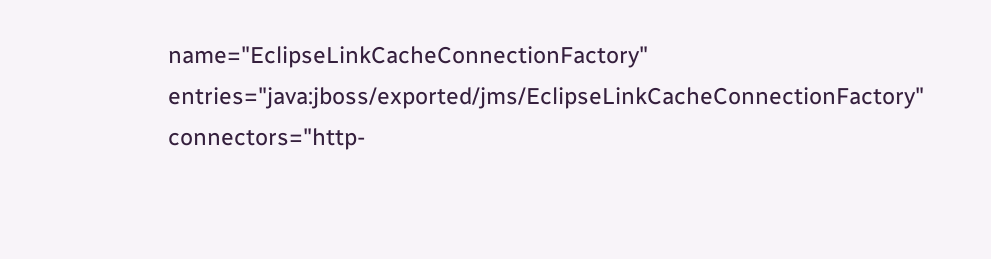name="EclipseLinkCacheConnectionFactory" entries="java:jboss/exported/jms/EclipseLinkCacheConnectionFactory" connectors="http-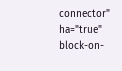connector" ha="true" block-on-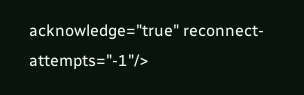acknowledge="true" reconnect-attempts="-1"/>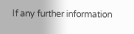If any further information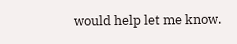would help let me know.